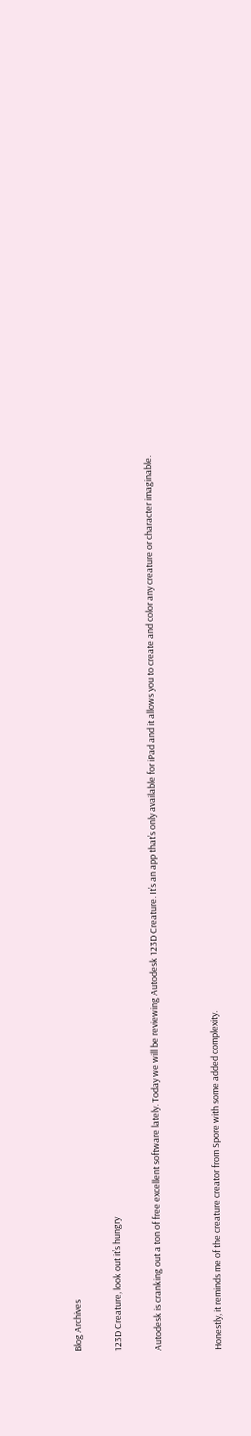Blog Archives

123D Creature, look out it’s hungry

Autodesk is cranking out a ton of free excellent software lately. Today we will be reviewing Autodesk 123D Creature. It’s an app that’s only available for iPad and it allows you to create and color any creature or character imaginable.


Honestly, it reminds me of the creature creator from Spore with some added complexity.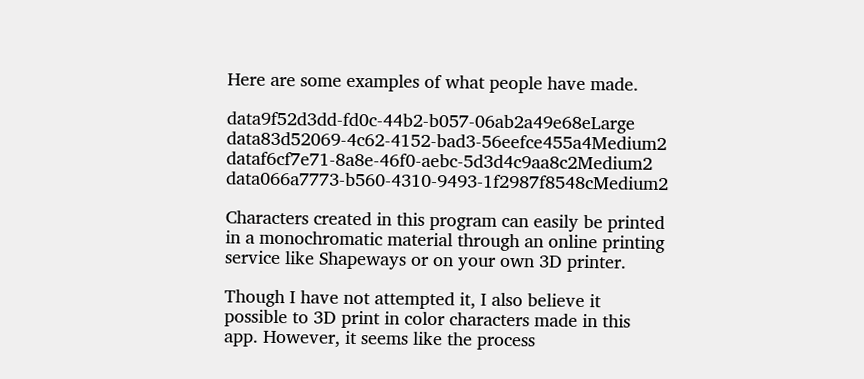Here are some examples of what people have made.

data9f52d3dd-fd0c-44b2-b057-06ab2a49e68eLarge data83d52069-4c62-4152-bad3-56eefce455a4Medium2 dataf6cf7e71-8a8e-46f0-aebc-5d3d4c9aa8c2Medium2 data066a7773-b560-4310-9493-1f2987f8548cMedium2

Characters created in this program can easily be printed in a monochromatic material through an online printing service like Shapeways or on your own 3D printer.

Though I have not attempted it, I also believe it possible to 3D print in color characters made in this app. However, it seems like the process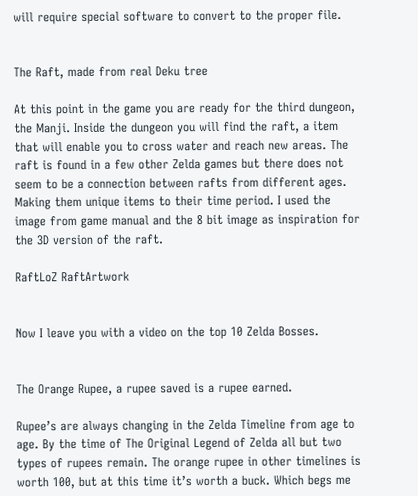will require special software to convert to the proper file.


The Raft, made from real Deku tree

At this point in the game you are ready for the third dungeon, the Manji. Inside the dungeon you will find the raft, a item that will enable you to cross water and reach new areas. The raft is found in a few other Zelda games but there does not seem to be a connection between rafts from different ages. Making them unique items to their time period. I used the image from game manual and the 8 bit image as inspiration for the 3D version of the raft.

RaftLoZ RaftArtwork


Now I leave you with a video on the top 10 Zelda Bosses.


The Orange Rupee, a rupee saved is a rupee earned.

Rupee’s are always changing in the Zelda Timeline from age to age. By the time of The Original Legend of Zelda all but two types of rupees remain. The orange rupee in other timelines is worth 100, but at this time it’s worth a buck. Which begs me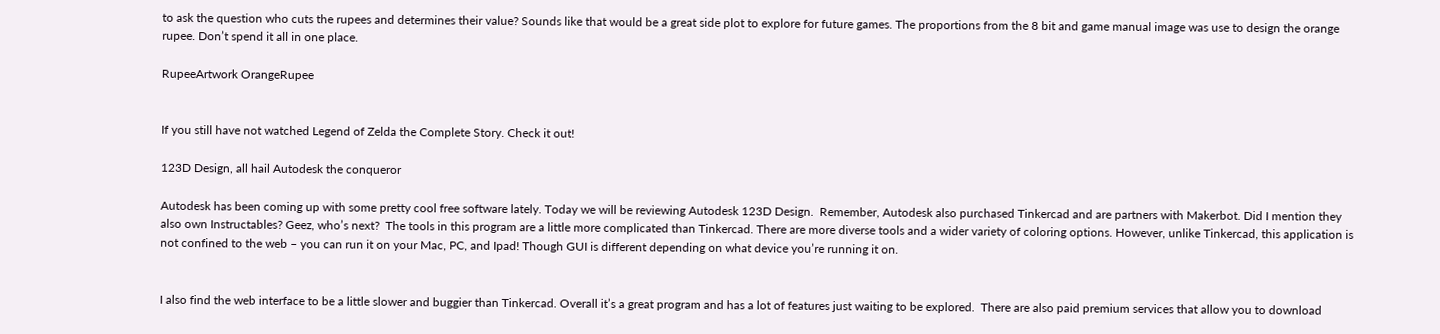to ask the question who cuts the rupees and determines their value? Sounds like that would be a great side plot to explore for future games. The proportions from the 8 bit and game manual image was use to design the orange rupee. Don’t spend it all in one place.

RupeeArtwork OrangeRupee


If you still have not watched Legend of Zelda the Complete Story. Check it out!

123D Design, all hail Autodesk the conqueror

Autodesk has been coming up with some pretty cool free software lately. Today we will be reviewing Autodesk 123D Design.  Remember, Autodesk also purchased Tinkercad and are partners with Makerbot. Did I mention they also own Instructables? Geez, who’s next?  The tools in this program are a little more complicated than Tinkercad. There are more diverse tools and a wider variety of coloring options. However, unlike Tinkercad, this application is not confined to the web – you can run it on your Mac, PC, and Ipad! Though GUI is different depending on what device you’re running it on.


I also find the web interface to be a little slower and buggier than Tinkercad. Overall it’s a great program and has a lot of features just waiting to be explored.  There are also paid premium services that allow you to download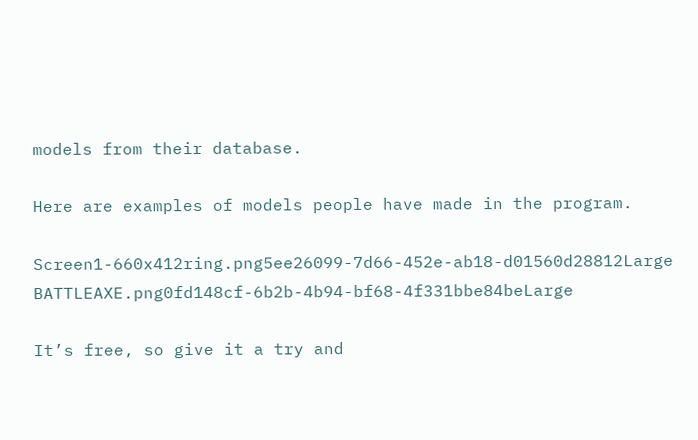models from their database.

Here are examples of models people have made in the program.

Screen1-660x412ring.png5ee26099-7d66-452e-ab18-d01560d28812Large BATTLEAXE.png0fd148cf-6b2b-4b94-bf68-4f331bbe84beLarge

It’s free, so give it a try and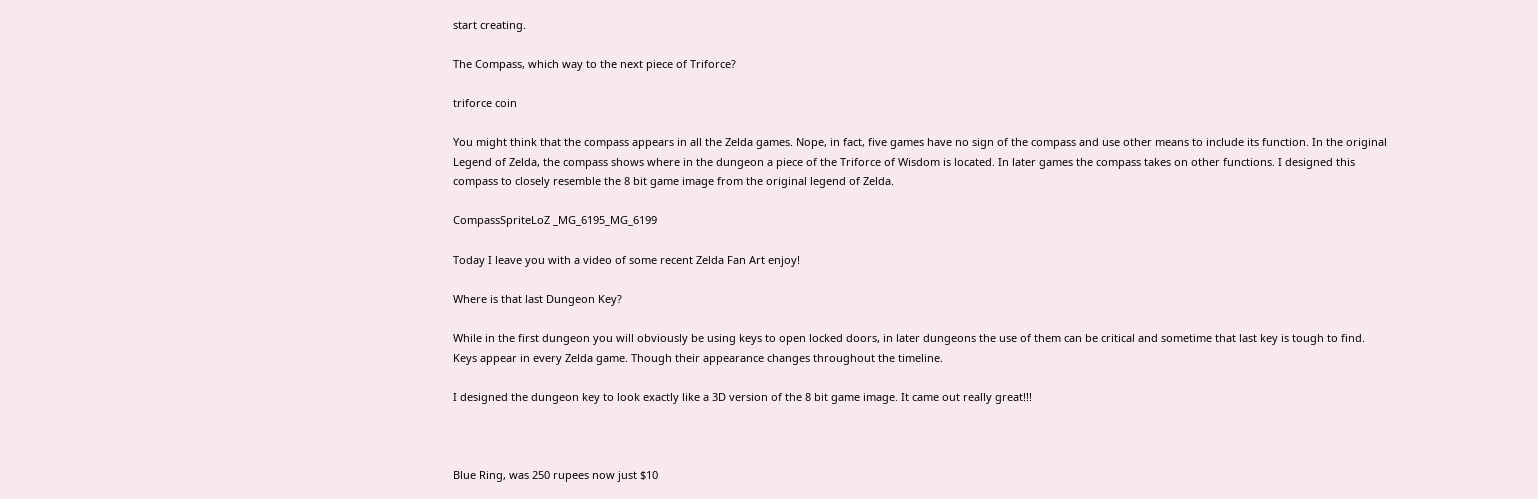start creating.

The Compass, which way to the next piece of Triforce?

triforce coin

You might think that the compass appears in all the Zelda games. Nope, in fact, five games have no sign of the compass and use other means to include its function. In the original Legend of Zelda, the compass shows where in the dungeon a piece of the Triforce of Wisdom is located. In later games the compass takes on other functions. I designed this compass to closely resemble the 8 bit game image from the original legend of Zelda.

CompassSpriteLoZ _MG_6195_MG_6199

Today I leave you with a video of some recent Zelda Fan Art enjoy!

Where is that last Dungeon Key?

While in the first dungeon you will obviously be using keys to open locked doors, in later dungeons the use of them can be critical and sometime that last key is tough to find.  Keys appear in every Zelda game. Though their appearance changes throughout the timeline.

I designed the dungeon key to look exactly like a 3D version of the 8 bit game image. It came out really great!!!



Blue Ring, was 250 rupees now just $10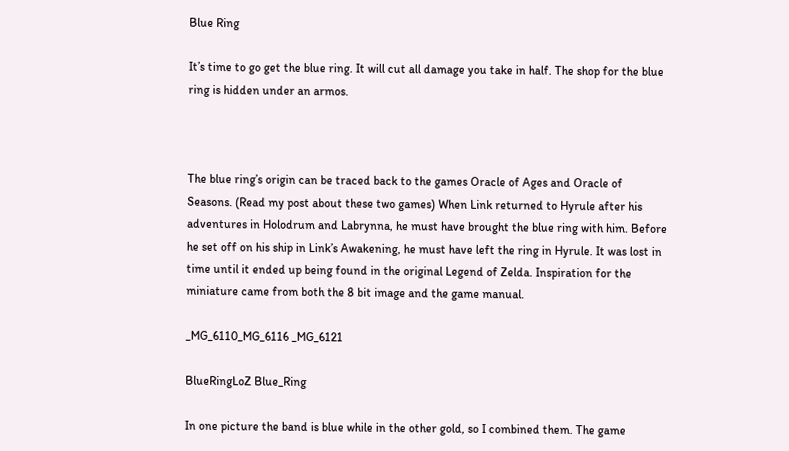Blue Ring

It’s time to go get the blue ring. It will cut all damage you take in half. The shop for the blue ring is hidden under an armos.



The blue ring’s origin can be traced back to the games Oracle of Ages and Oracle of Seasons. (Read my post about these two games) When Link returned to Hyrule after his adventures in Holodrum and Labrynna, he must have brought the blue ring with him. Before he set off on his ship in Link’s Awakening, he must have left the ring in Hyrule. It was lost in time until it ended up being found in the original Legend of Zelda. Inspiration for the miniature came from both the 8 bit image and the game manual.

_MG_6110_MG_6116 _MG_6121

BlueRingLoZ Blue_Ring

In one picture the band is blue while in the other gold, so I combined them. The game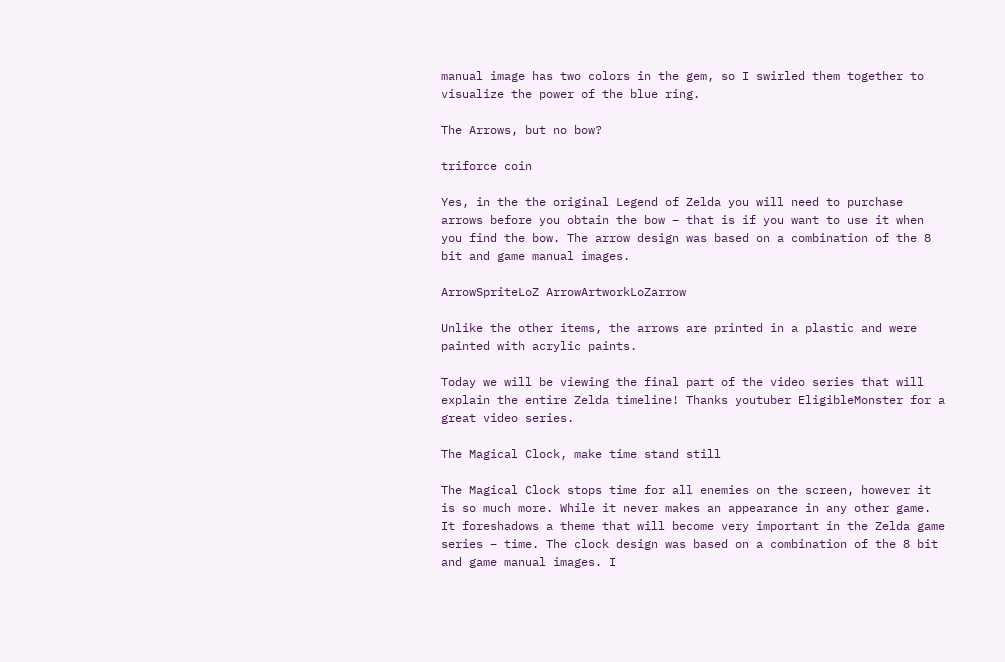manual image has two colors in the gem, so I swirled them together to visualize the power of the blue ring.

The Arrows, but no bow?

triforce coin

Yes, in the the original Legend of Zelda you will need to purchase arrows before you obtain the bow – that is if you want to use it when you find the bow. The arrow design was based on a combination of the 8 bit and game manual images.

ArrowSpriteLoZ ArrowArtworkLoZarrow

Unlike the other items, the arrows are printed in a plastic and were painted with acrylic paints.

Today we will be viewing the final part of the video series that will explain the entire Zelda timeline! Thanks youtuber EligibleMonster for a great video series.

The Magical Clock, make time stand still

The Magical Clock stops time for all enemies on the screen, however it is so much more. While it never makes an appearance in any other game. It foreshadows a theme that will become very important in the Zelda game series – time. The clock design was based on a combination of the 8 bit and game manual images. I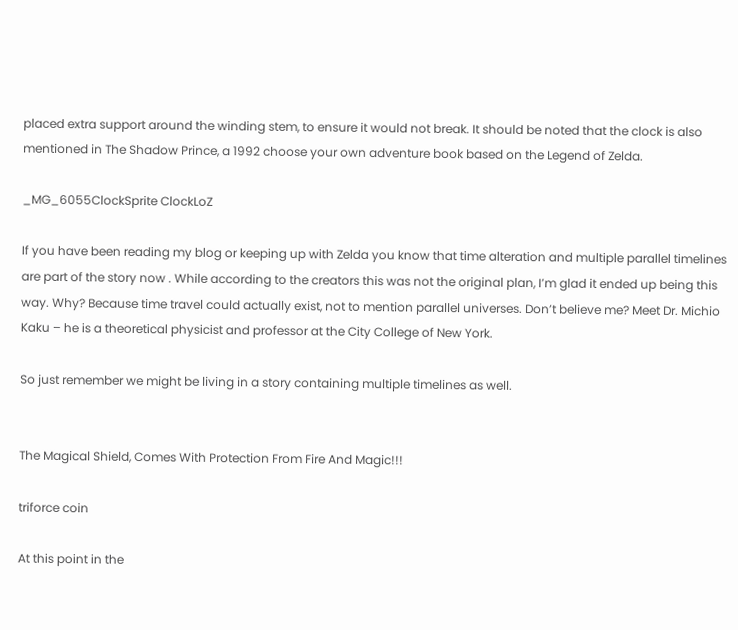placed extra support around the winding stem, to ensure it would not break. It should be noted that the clock is also mentioned in The Shadow Prince, a 1992 choose your own adventure book based on the Legend of Zelda.

_MG_6055ClockSprite ClockLoZ

If you have been reading my blog or keeping up with Zelda you know that time alteration and multiple parallel timelines are part of the story now . While according to the creators this was not the original plan, I’m glad it ended up being this way. Why? Because time travel could actually exist, not to mention parallel universes. Don’t believe me? Meet Dr. Michio Kaku – he is a theoretical physicist and professor at the City College of New York.

So just remember we might be living in a story containing multiple timelines as well.


The Magical Shield, Comes With Protection From Fire And Magic!!!

triforce coin

At this point in the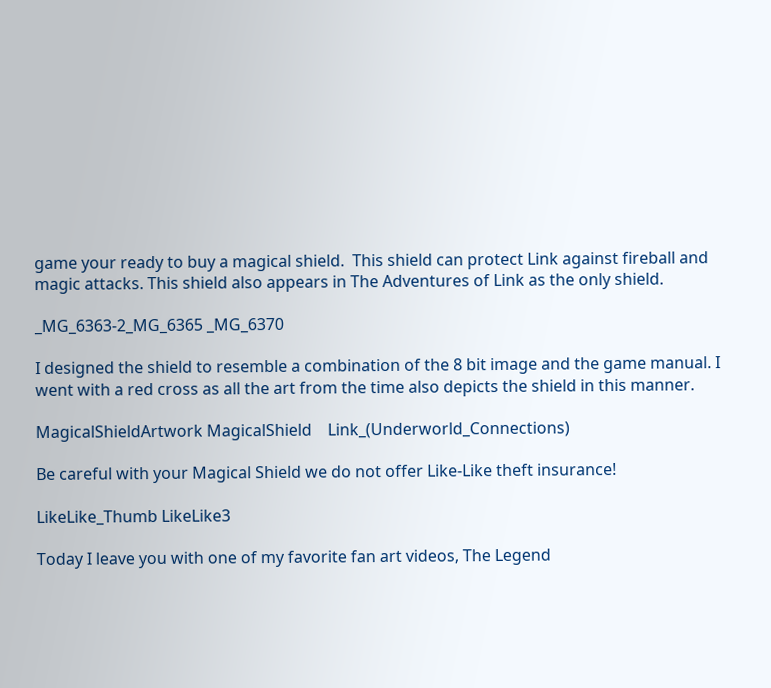game your ready to buy a magical shield.  This shield can protect Link against fireball and magic attacks. This shield also appears in The Adventures of Link as the only shield.

_MG_6363-2_MG_6365 _MG_6370

I designed the shield to resemble a combination of the 8 bit image and the game manual. I went with a red cross as all the art from the time also depicts the shield in this manner.

MagicalShieldArtwork MagicalShield    Link_(Underworld_Connections)

Be careful with your Magical Shield we do not offer Like-Like theft insurance!

LikeLike_Thumb LikeLike3

Today I leave you with one of my favorite fan art videos, The Legend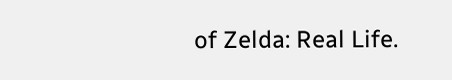of Zelda: Real Life.